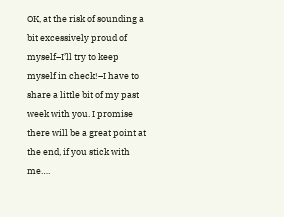OK, at the risk of sounding a bit excessively proud of myself–I’ll try to keep myself in check!–I have to share a little bit of my past week with you. I promise there will be a great point at the end, if you stick with me….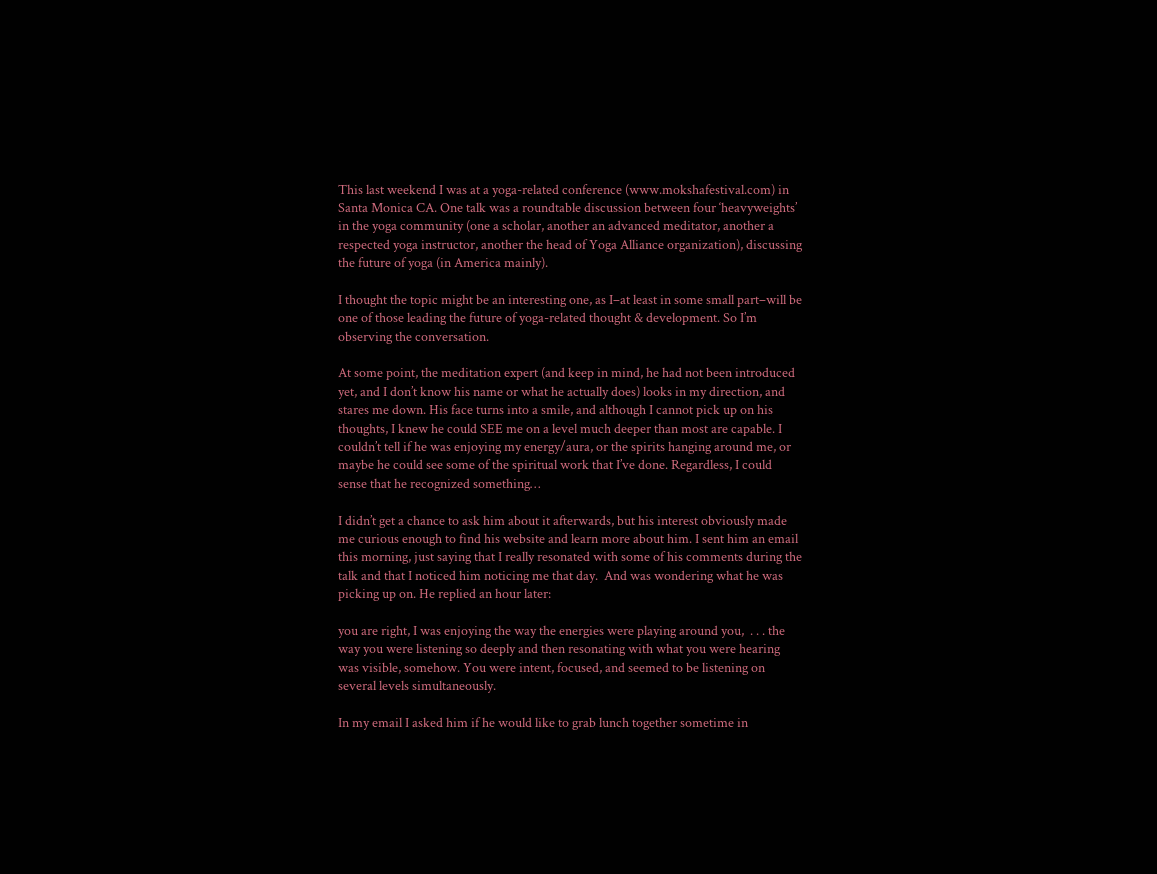This last weekend I was at a yoga-related conference (www.mokshafestival.com) in Santa Monica CA. One talk was a roundtable discussion between four ‘heavyweights’ in the yoga community (one a scholar, another an advanced meditator, another a respected yoga instructor, another the head of Yoga Alliance organization), discussing the future of yoga (in America mainly).

I thought the topic might be an interesting one, as I–at least in some small part–will be one of those leading the future of yoga-related thought & development. So I’m observing the conversation.

At some point, the meditation expert (and keep in mind, he had not been introduced yet, and I don’t know his name or what he actually does) looks in my direction, and stares me down. His face turns into a smile, and although I cannot pick up on his thoughts, I knew he could SEE me on a level much deeper than most are capable. I couldn’t tell if he was enjoying my energy/aura, or the spirits hanging around me, or maybe he could see some of the spiritual work that I’ve done. Regardless, I could sense that he recognized something…

I didn’t get a chance to ask him about it afterwards, but his interest obviously made me curious enough to find his website and learn more about him. I sent him an email this morning, just saying that I really resonated with some of his comments during the talk and that I noticed him noticing me that day.  And was wondering what he was picking up on. He replied an hour later:

you are right, I was enjoying the way the energies were playing around you,  . . . the way you were listening so deeply and then resonating with what you were hearing was visible, somehow. You were intent, focused, and seemed to be listening on several levels simultaneously.

In my email I asked him if he would like to grab lunch together sometime in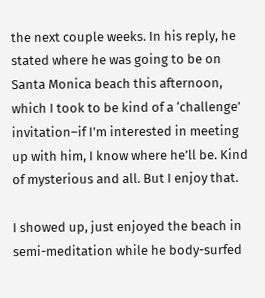the next couple weeks. In his reply, he stated where he was going to be on Santa Monica beach this afternoon, which I took to be kind of a ‘challenge’ invitation–if I’m interested in meeting up with him, I know where he’ll be. Kind of mysterious and all. But I enjoy that.

I showed up, just enjoyed the beach in semi-meditation while he body-surfed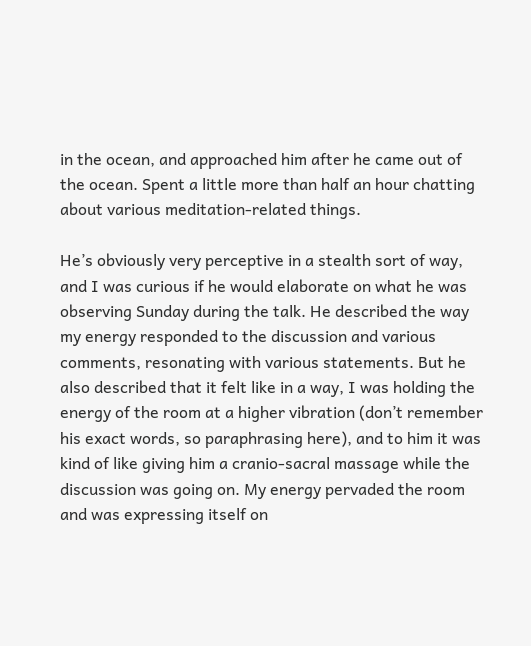in the ocean, and approached him after he came out of the ocean. Spent a little more than half an hour chatting about various meditation-related things.

He’s obviously very perceptive in a stealth sort of way, and I was curious if he would elaborate on what he was observing Sunday during the talk. He described the way my energy responded to the discussion and various comments, resonating with various statements. But he also described that it felt like in a way, I was holding the energy of the room at a higher vibration (don’t remember his exact words, so paraphrasing here), and to him it was kind of like giving him a cranio-sacral massage while the discussion was going on. My energy pervaded the room and was expressing itself on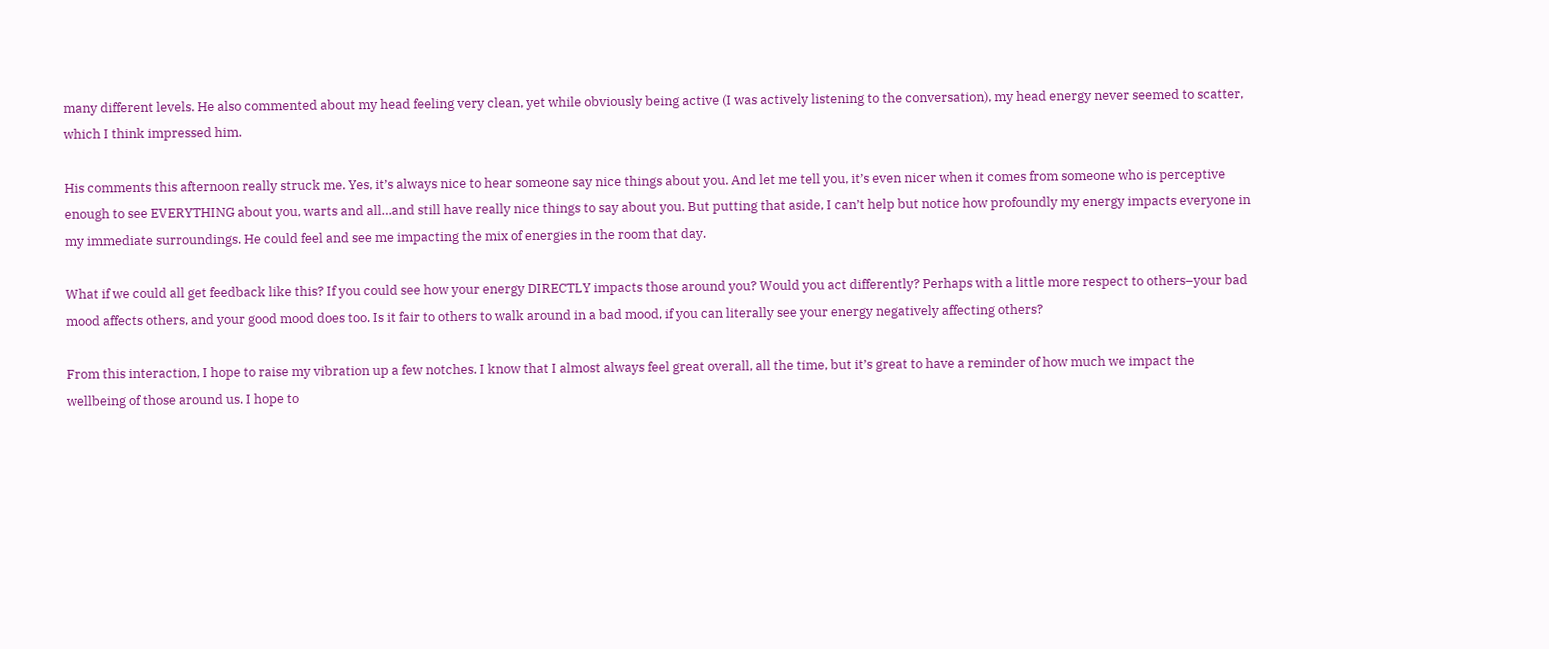many different levels. He also commented about my head feeling very clean, yet while obviously being active (I was actively listening to the conversation), my head energy never seemed to scatter, which I think impressed him.

His comments this afternoon really struck me. Yes, it’s always nice to hear someone say nice things about you. And let me tell you, it’s even nicer when it comes from someone who is perceptive enough to see EVERYTHING about you, warts and all…and still have really nice things to say about you. But putting that aside, I can’t help but notice how profoundly my energy impacts everyone in my immediate surroundings. He could feel and see me impacting the mix of energies in the room that day.

What if we could all get feedback like this? If you could see how your energy DIRECTLY impacts those around you? Would you act differently? Perhaps with a little more respect to others–your bad mood affects others, and your good mood does too. Is it fair to others to walk around in a bad mood, if you can literally see your energy negatively affecting others?

From this interaction, I hope to raise my vibration up a few notches. I know that I almost always feel great overall, all the time, but it’s great to have a reminder of how much we impact the wellbeing of those around us. I hope to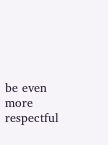be even more respectful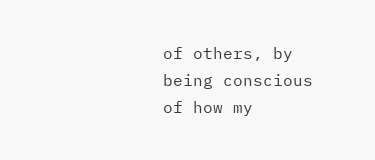of others, by being conscious of how my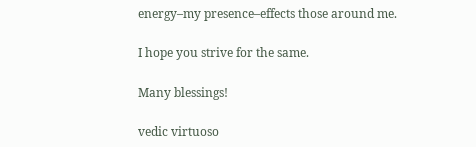energy–my presence–effects those around me.

I hope you strive for the same.

Many blessings!

vedic virtuoso